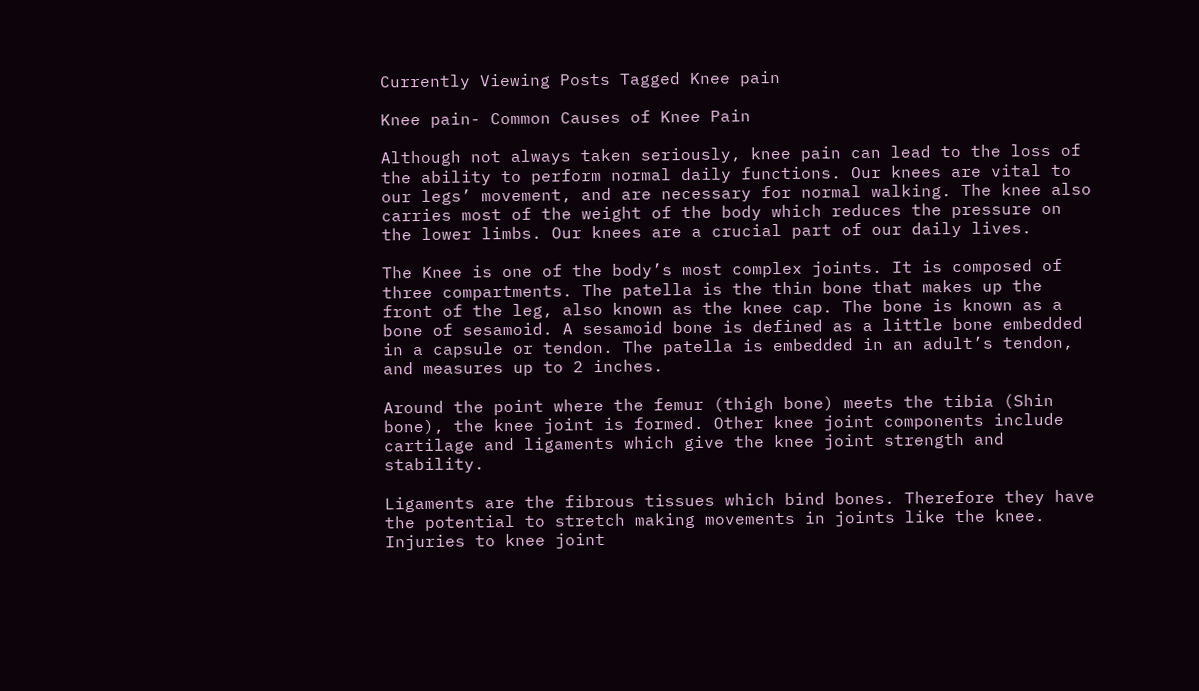Currently Viewing Posts Tagged Knee pain

Knee pain- Common Causes of Knee Pain

Although not always taken seriously, knee pain can lead to the loss of the ability to perform normal daily functions. Our knees are vital to our legs’ movement, and are necessary for normal walking. The knee also carries most of the weight of the body which reduces the pressure on the lower limbs. Our knees are a crucial part of our daily lives.

The Knee is one of the body’s most complex joints. It is composed of three compartments. The patella is the thin bone that makes up the front of the leg, also known as the knee cap. The bone is known as a bone of sesamoid. A sesamoid bone is defined as a little bone embedded in a capsule or tendon. The patella is embedded in an adult’s tendon, and measures up to 2 inches.

Around the point where the femur (thigh bone) meets the tibia (Shin bone), the knee joint is formed. Other knee joint components include cartilage and ligaments which give the knee joint strength and stability.

Ligaments are the fibrous tissues which bind bones. Therefore they have the potential to stretch making movements in joints like the knee. Injuries to knee joint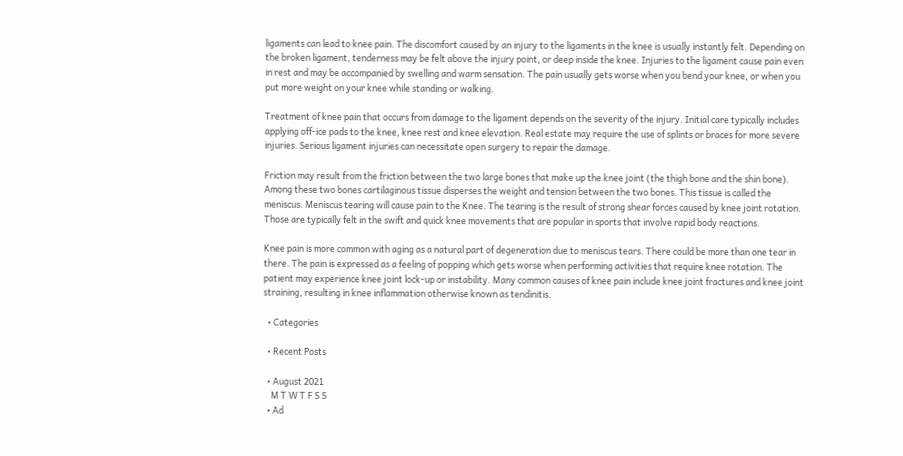ligaments can lead to knee pain. The discomfort caused by an injury to the ligaments in the knee is usually instantly felt. Depending on the broken ligament, tenderness may be felt above the injury point, or deep inside the knee. Injuries to the ligament cause pain even in rest and may be accompanied by swelling and warm sensation. The pain usually gets worse when you bend your knee, or when you put more weight on your knee while standing or walking.

Treatment of knee pain that occurs from damage to the ligament depends on the severity of the injury. Initial care typically includes applying off-ice pads to the knee, knee rest and knee elevation. Real estate may require the use of splints or braces for more severe injuries. Serious ligament injuries can necessitate open surgery to repair the damage.

Friction may result from the friction between the two large bones that make up the knee joint (the thigh bone and the shin bone). Among these two bones cartilaginous tissue disperses the weight and tension between the two bones. This tissue is called the meniscus. Meniscus tearing will cause pain to the Knee. The tearing is the result of strong shear forces caused by knee joint rotation. Those are typically felt in the swift and quick knee movements that are popular in sports that involve rapid body reactions.

Knee pain is more common with aging as a natural part of degeneration due to meniscus tears. There could be more than one tear in there. The pain is expressed as a feeling of popping which gets worse when performing activities that require knee rotation. The patient may experience knee joint lock-up or instability. Many common causes of knee pain include knee joint fractures and knee joint straining, resulting in knee inflammation otherwise known as tendinitis.

  • Categories

  • Recent Posts

  • August 2021
    M T W T F S S
  • Ad